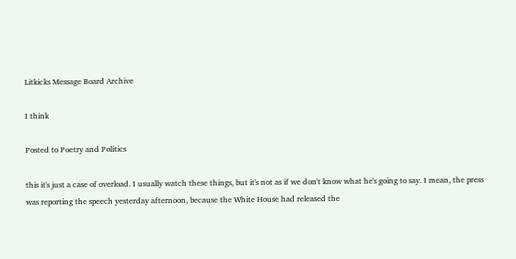Litkicks Message Board Archive

I think

Posted to Poetry and Politics

this it's just a case of overload. I usually watch these things, but it's not as if we don't know what he's going to say. I mean, the press was reporting the speech yesterday afternoon, because the White House had released the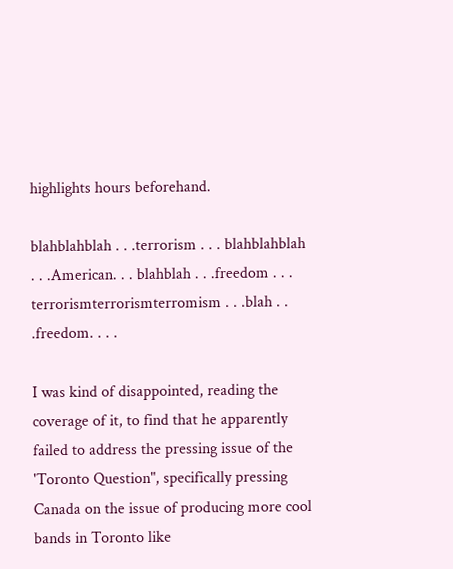highlights hours beforehand.

blahblahblah . . .terrorism . . . blahblahblah . . .American. . . blahblah . . .freedom . . . terrorismterrorismterromism . . .blah . . .freedom. . . .

I was kind of disappointed, reading the coverage of it, to find that he apparently failed to address the pressing issue of the 'Toronto Question", specifically pressing Canada on the issue of producing more cool bands in Toronto like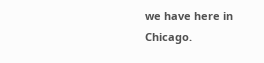we have here in Chicago.